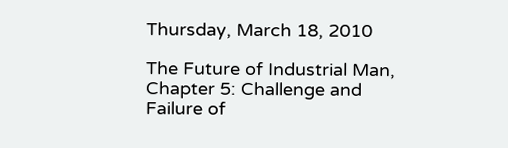Thursday, March 18, 2010

The Future of Industrial Man, Chapter 5: Challenge and Failure of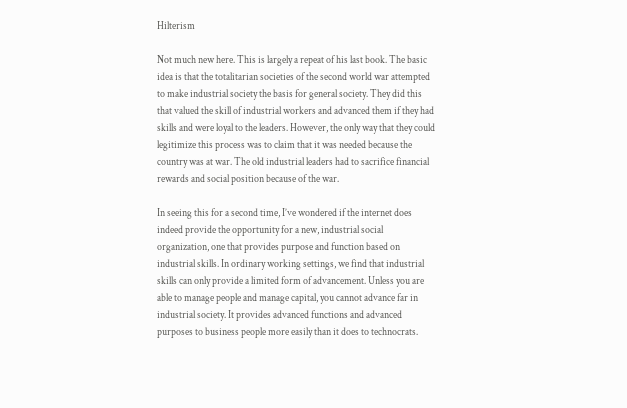Hilterism

Not much new here. This is largely a repeat of his last book. The basic idea is that the totalitarian societies of the second world war attempted to make industrial society the basis for general society. They did this that valued the skill of industrial workers and advanced them if they had skills and were loyal to the leaders. However, the only way that they could legitimize this process was to claim that it was needed because the country was at war. The old industrial leaders had to sacrifice financial rewards and social position because of the war.

In seeing this for a second time, I’ve wondered if the internet does indeed provide the opportunity for a new, industrial social organization, one that provides purpose and function based on industrial skills. In ordinary working settings, we find that industrial skills can only provide a limited form of advancement. Unless you are able to manage people and manage capital, you cannot advance far in industrial society. It provides advanced functions and advanced purposes to business people more easily than it does to technocrats.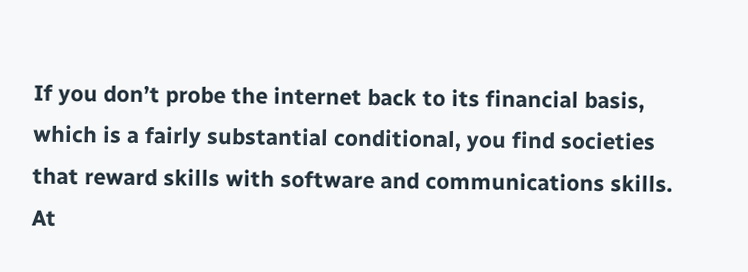If you don’t probe the internet back to its financial basis, which is a fairly substantial conditional, you find societies that reward skills with software and communications skills. At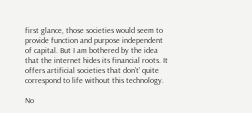first glance, those societies would seem to provide function and purpose independent of capital. But I am bothered by the idea that the internet hides its financial roots. It offers artificial societies that don’t’ quite correspond to life without this technology.

No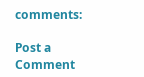comments:

Post a Comment